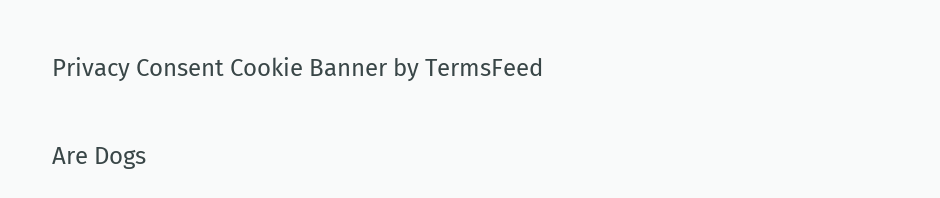Privacy Consent Cookie Banner by TermsFeed

Are Dogs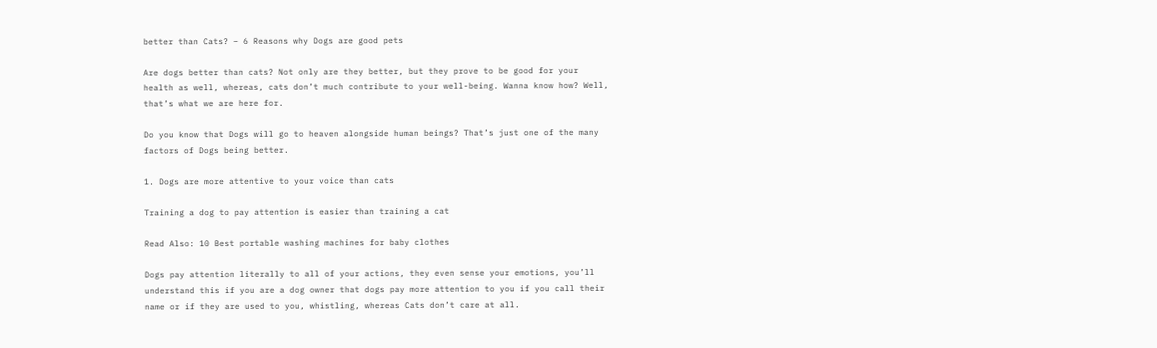better than Cats? – 6 Reasons why Dogs are good pets

Are dogs better than cats? Not only are they better, but they prove to be good for your health as well, whereas, cats don’t much contribute to your well-being. Wanna know how? Well, that’s what we are here for.

Do you know that Dogs will go to heaven alongside human beings? That’s just one of the many factors of Dogs being better.

1. Dogs are more attentive to your voice than cats

Training a dog to pay attention is easier than training a cat

Read Also: 10 Best portable washing machines for baby clothes

Dogs pay attention literally to all of your actions, they even sense your emotions, you’ll understand this if you are a dog owner that dogs pay more attention to you if you call their name or if they are used to you, whistling, whereas Cats don’t care at all.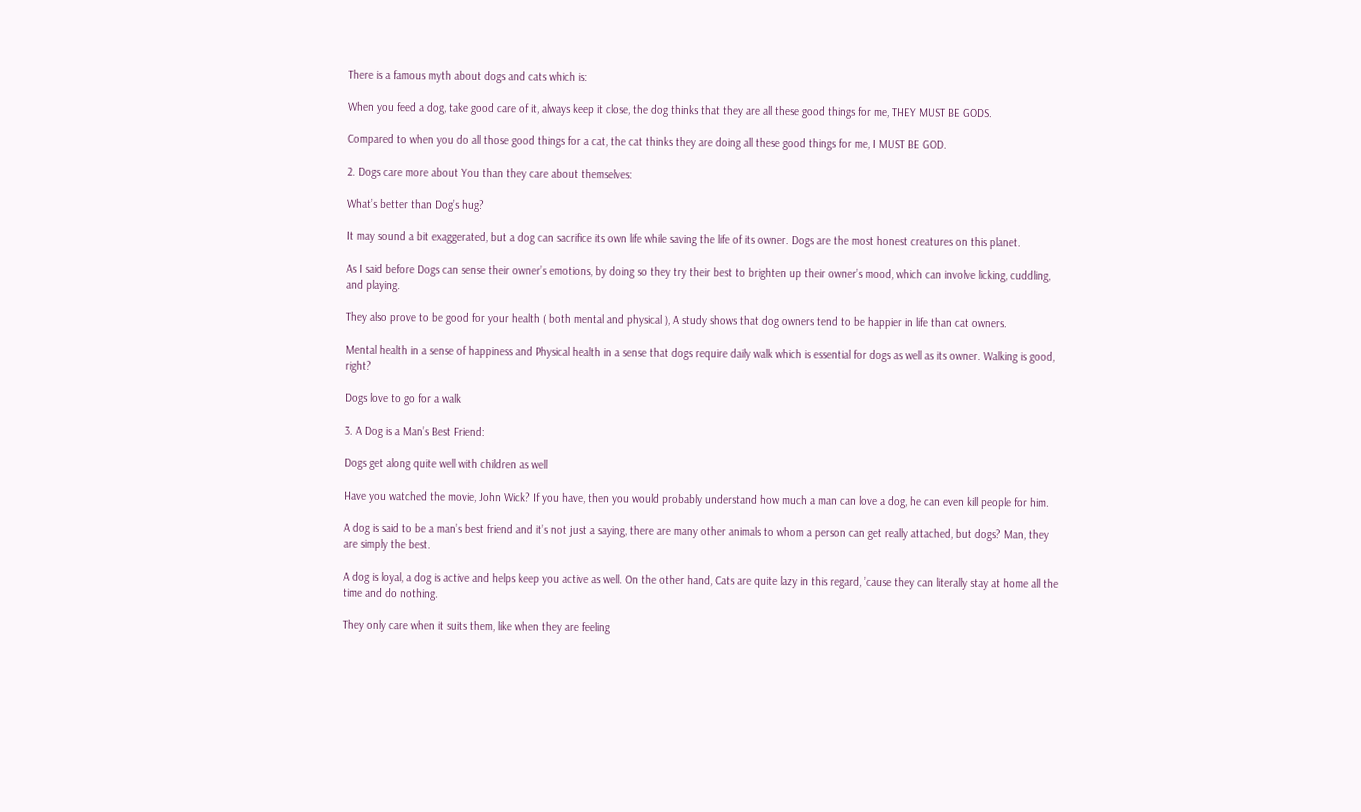There is a famous myth about dogs and cats which is:

When you feed a dog, take good care of it, always keep it close, the dog thinks that they are all these good things for me, THEY MUST BE GODS.

Compared to when you do all those good things for a cat, the cat thinks they are doing all these good things for me, I MUST BE GOD.

2. Dogs care more about You than they care about themselves:

What’s better than Dog’s hug?

It may sound a bit exaggerated, but a dog can sacrifice its own life while saving the life of its owner. Dogs are the most honest creatures on this planet.

As I said before Dogs can sense their owner’s emotions, by doing so they try their best to brighten up their owner’s mood, which can involve licking, cuddling, and playing.

They also prove to be good for your health ( both mental and physical ), A study shows that dog owners tend to be happier in life than cat owners.

Mental health in a sense of happiness and Physical health in a sense that dogs require daily walk which is essential for dogs as well as its owner. Walking is good, right?

Dogs love to go for a walk

3. A Dog is a Man’s Best Friend:

Dogs get along quite well with children as well

Have you watched the movie, John Wick? If you have, then you would probably understand how much a man can love a dog, he can even kill people for him.

A dog is said to be a man’s best friend and it’s not just a saying, there are many other animals to whom a person can get really attached, but dogs? Man, they are simply the best.

A dog is loyal, a dog is active and helps keep you active as well. On the other hand, Cats are quite lazy in this regard, ’cause they can literally stay at home all the time and do nothing.

They only care when it suits them, like when they are feeling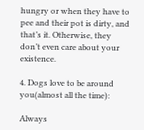hungry or when they have to pee and their pot is dirty, and that’s it. Otherwise, they don’t even care about your existence.

4. Dogs love to be around you(almost all the time):

Always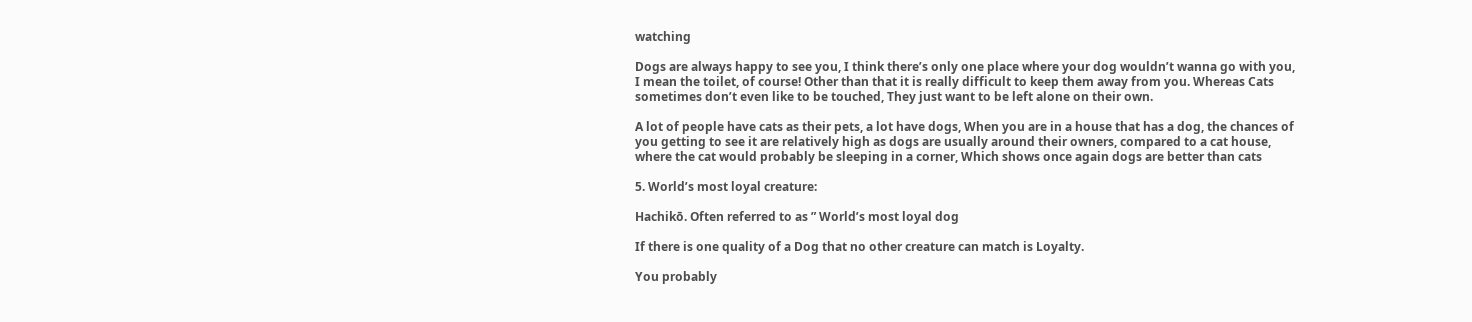watching

Dogs are always happy to see you, I think there’s only one place where your dog wouldn’t wanna go with you, I mean the toilet, of course! Other than that it is really difficult to keep them away from you. Whereas Cats sometimes don’t even like to be touched, They just want to be left alone on their own.

A lot of people have cats as their pets, a lot have dogs, When you are in a house that has a dog, the chances of you getting to see it are relatively high as dogs are usually around their owners, compared to a cat house, where the cat would probably be sleeping in a corner, Which shows once again dogs are better than cats

5. World’s most loyal creature:

Hachikō. Often referred to as ” World’s most loyal dog

If there is one quality of a Dog that no other creature can match is Loyalty.

You probably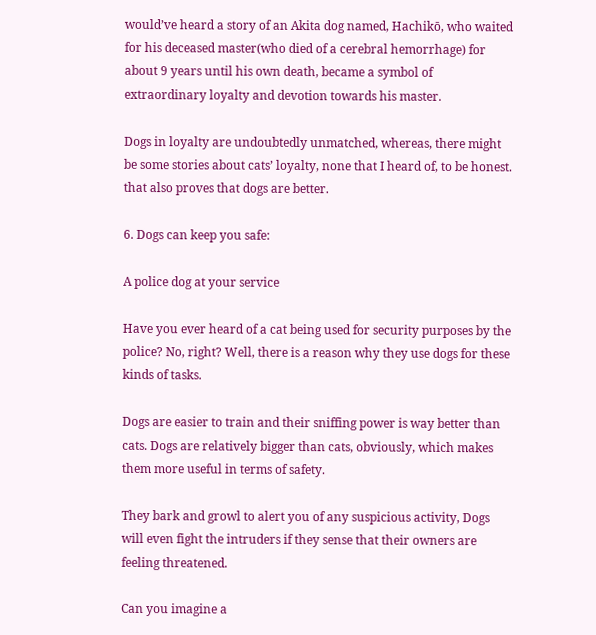would’ve heard a story of an Akita dog named, Hachikō, who waited for his deceased master(who died of a cerebral hemorrhage) for about 9 years until his own death, became a symbol of extraordinary loyalty and devotion towards his master.

Dogs in loyalty are undoubtedly unmatched, whereas, there might be some stories about cats’ loyalty, none that I heard of, to be honest. that also proves that dogs are better.

6. Dogs can keep you safe:

A police dog at your service

Have you ever heard of a cat being used for security purposes by the police? No, right? Well, there is a reason why they use dogs for these kinds of tasks.

Dogs are easier to train and their sniffing power is way better than cats. Dogs are relatively bigger than cats, obviously, which makes them more useful in terms of safety.

They bark and growl to alert you of any suspicious activity, Dogs will even fight the intruders if they sense that their owners are feeling threatened.

Can you imagine a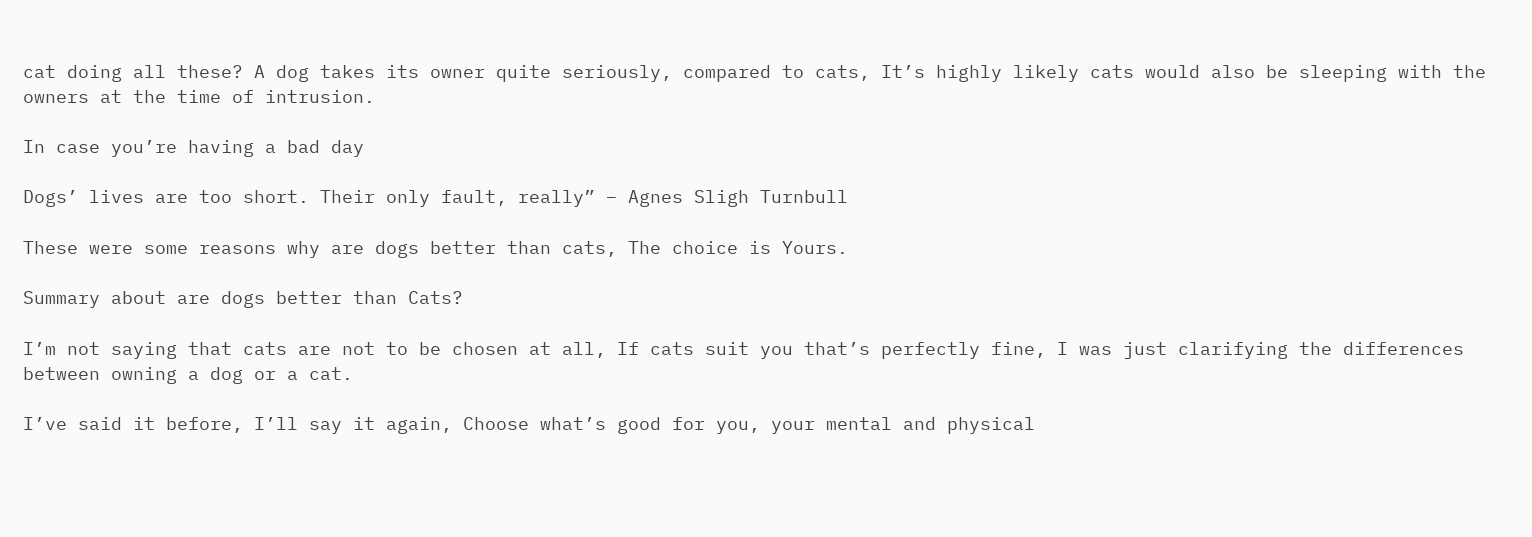cat doing all these? A dog takes its owner quite seriously, compared to cats, It’s highly likely cats would also be sleeping with the owners at the time of intrusion.

In case you’re having a bad day

Dogs’ lives are too short. Their only fault, really” – Agnes Sligh Turnbull

These were some reasons why are dogs better than cats, The choice is Yours.

Summary about are dogs better than Cats?

I’m not saying that cats are not to be chosen at all, If cats suit you that’s perfectly fine, I was just clarifying the differences between owning a dog or a cat.

I’ve said it before, I’ll say it again, Choose what’s good for you, your mental and physical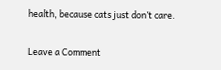health, because cats just don’t care.

Leave a Comment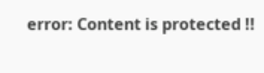error: Content is protected !!